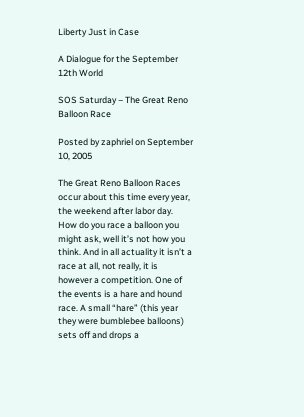Liberty Just in Case

A Dialogue for the September 12th World

SOS Saturday – The Great Reno Balloon Race

Posted by zaphriel on September 10, 2005

The Great Reno Balloon Races occur about this time every year, the weekend after labor day. How do you race a balloon you might ask, well it’s not how you think. And in all actuality it isn’t a race at all, not really, it is however a competition. One of the events is a hare and hound race. A small “hare” (this year they were bumblebee balloons) sets off and drops a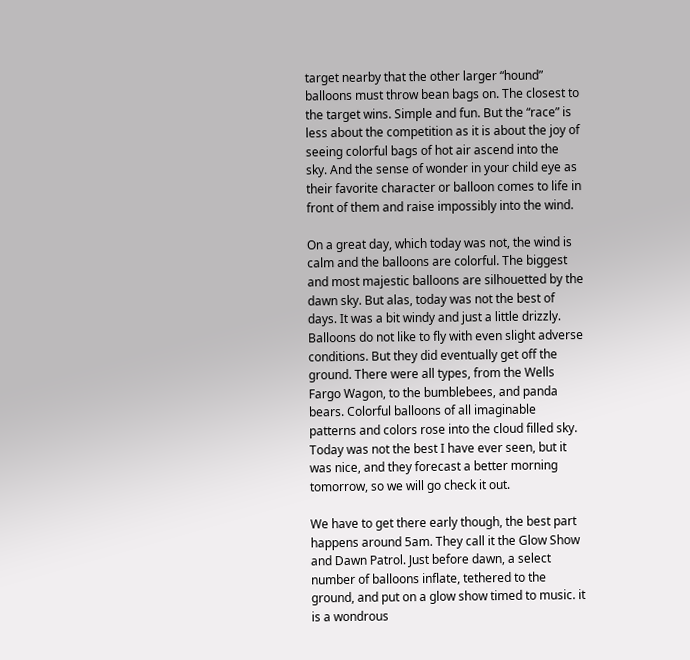target nearby that the other larger “hound” balloons must throw bean bags on. The closest to the target wins. Simple and fun. But the “race” is less about the competition as it is about the joy of seeing colorful bags of hot air ascend into the sky. And the sense of wonder in your child eye as their favorite character or balloon comes to life in front of them and raise impossibly into the wind.

On a great day, which today was not, the wind is calm and the balloons are colorful. The biggest and most majestic balloons are silhouetted by the dawn sky. But alas, today was not the best of days. It was a bit windy and just a little drizzly. Balloons do not like to fly with even slight adverse conditions. But they did eventually get off the ground. There were all types, from the Wells Fargo Wagon, to the bumblebees, and panda bears. Colorful balloons of all imaginable patterns and colors rose into the cloud filled sky. Today was not the best I have ever seen, but it was nice, and they forecast a better morning tomorrow, so we will go check it out.

We have to get there early though, the best part happens around 5am. They call it the Glow Show and Dawn Patrol. Just before dawn, a select number of balloons inflate, tethered to the ground, and put on a glow show timed to music. it is a wondrous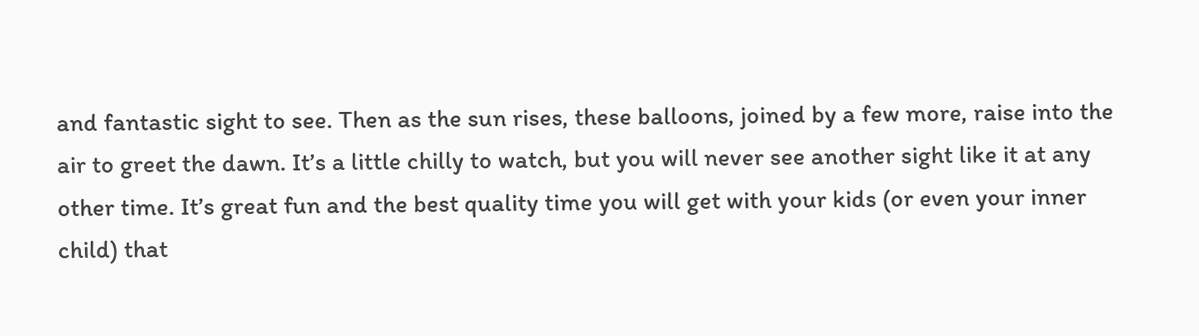and fantastic sight to see. Then as the sun rises, these balloons, joined by a few more, raise into the air to greet the dawn. It’s a little chilly to watch, but you will never see another sight like it at any other time. It’s great fun and the best quality time you will get with your kids (or even your inner child) that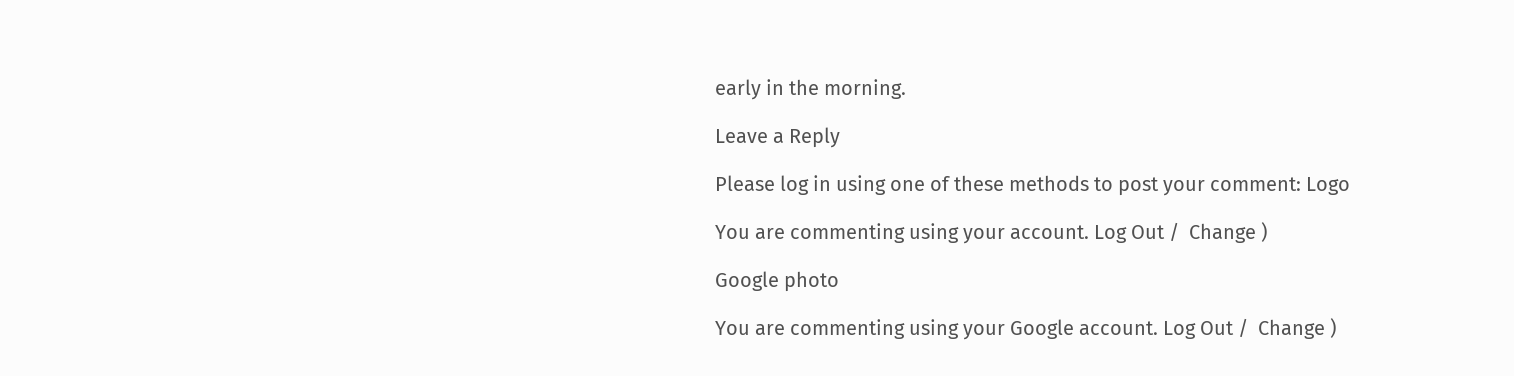early in the morning.

Leave a Reply

Please log in using one of these methods to post your comment: Logo

You are commenting using your account. Log Out /  Change )

Google photo

You are commenting using your Google account. Log Out /  Change )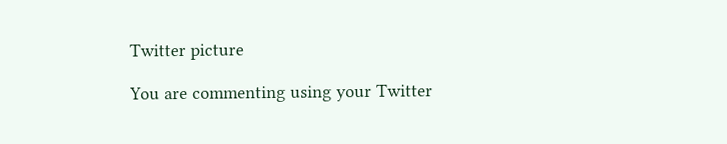Twitter picture

You are commenting using your Twitter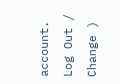account. Log Out /  Change )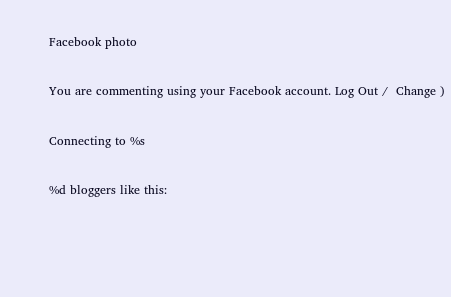Facebook photo

You are commenting using your Facebook account. Log Out /  Change )

Connecting to %s

%d bloggers like this: